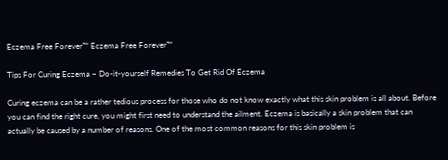Eczema Free Forever™ Eczema Free Forever™

Tips For Curing Eczema – Do-it-yourself Remedies To Get Rid Of Eczema

Curing eczema can be a rather tedious process for those who do not know exactly what this skin problem is all about. Before you can find the right cure, you might first need to understand the ailment. Eczema is basically a skin problem that can actually be caused by a number of reasons. One of the most common reasons for this skin problem is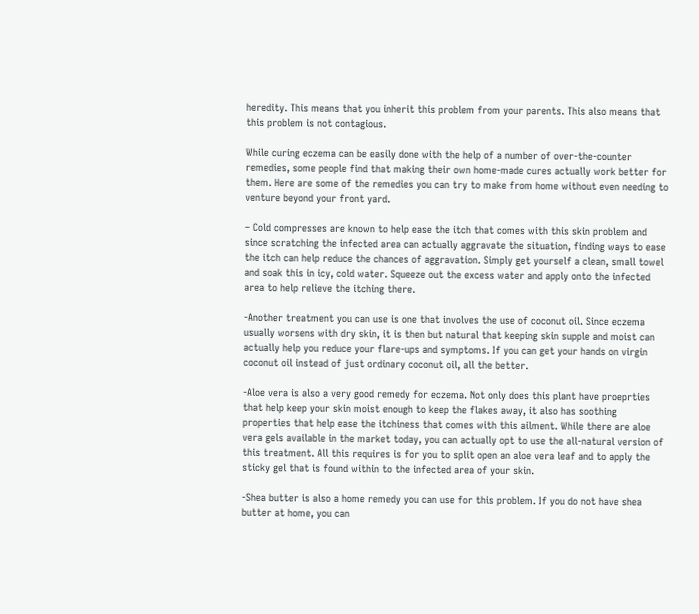heredity. This means that you inherit this problem from your parents. This also means that this problem is not contagious.

While curing eczema can be easily done with the help of a number of over-the-counter remedies, some people find that making their own home-made cures actually work better for them. Here are some of the remedies you can try to make from home without even needing to venture beyond your front yard.

– Cold compresses are known to help ease the itch that comes with this skin problem and since scratching the infected area can actually aggravate the situation, finding ways to ease the itch can help reduce the chances of aggravation. Simply get yourself a clean, small towel and soak this in icy, cold water. Squeeze out the excess water and apply onto the infected area to help relieve the itching there.

-Another treatment you can use is one that involves the use of coconut oil. Since eczema usually worsens with dry skin, it is then but natural that keeping skin supple and moist can actually help you reduce your flare-ups and symptoms. If you can get your hands on virgin coconut oil instead of just ordinary coconut oil, all the better.

-Aloe vera is also a very good remedy for eczema. Not only does this plant have proeprties that help keep your skin moist enough to keep the flakes away, it also has soothing properties that help ease the itchiness that comes with this ailment. While there are aloe vera gels available in the market today, you can actually opt to use the all-natural version of this treatment. All this requires is for you to split open an aloe vera leaf and to apply the sticky gel that is found within to the infected area of your skin.

-Shea butter is also a home remedy you can use for this problem. If you do not have shea butter at home, you can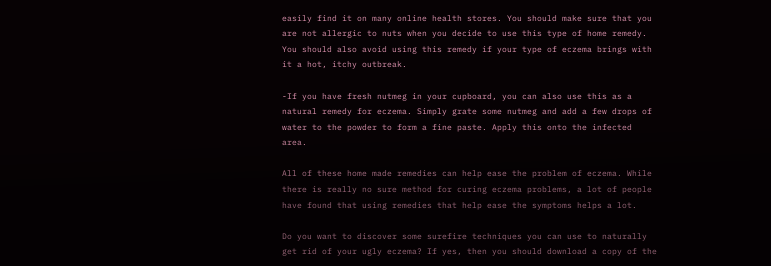easily find it on many online health stores. You should make sure that you are not allergic to nuts when you decide to use this type of home remedy. You should also avoid using this remedy if your type of eczema brings with it a hot, itchy outbreak.

-If you have fresh nutmeg in your cupboard, you can also use this as a natural remedy for eczema. Simply grate some nutmeg and add a few drops of water to the powder to form a fine paste. Apply this onto the infected area.

All of these home made remedies can help ease the problem of eczema. While there is really no sure method for curing eczema problems, a lot of people have found that using remedies that help ease the symptoms helps a lot.

Do you want to discover some surefire techniques you can use to naturally get rid of your ugly eczema? If yes, then you should download a copy of the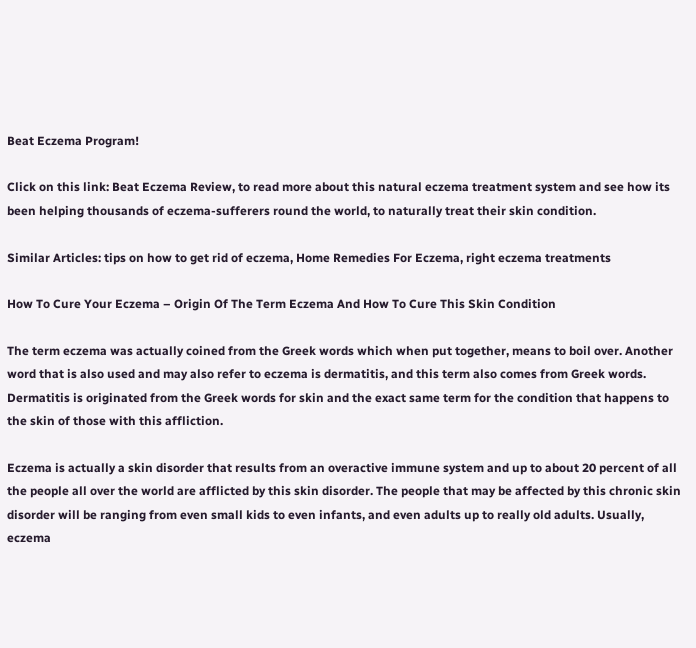Beat Eczema Program!

Click on this link: Beat Eczema Review, to read more about this natural eczema treatment system and see how its been helping thousands of eczema-sufferers round the world, to naturally treat their skin condition.

Similar Articles: tips on how to get rid of eczema, Home Remedies For Eczema, right eczema treatments

How To Cure Your Eczema – Origin Of The Term Eczema And How To Cure This Skin Condition

The term eczema was actually coined from the Greek words which when put together, means to boil over. Another word that is also used and may also refer to eczema is dermatitis, and this term also comes from Greek words. Dermatitis is originated from the Greek words for skin and the exact same term for the condition that happens to the skin of those with this affliction.

Eczema is actually a skin disorder that results from an overactive immune system and up to about 20 percent of all the people all over the world are afflicted by this skin disorder. The people that may be affected by this chronic skin disorder will be ranging from even small kids to even infants, and even adults up to really old adults. Usually, eczema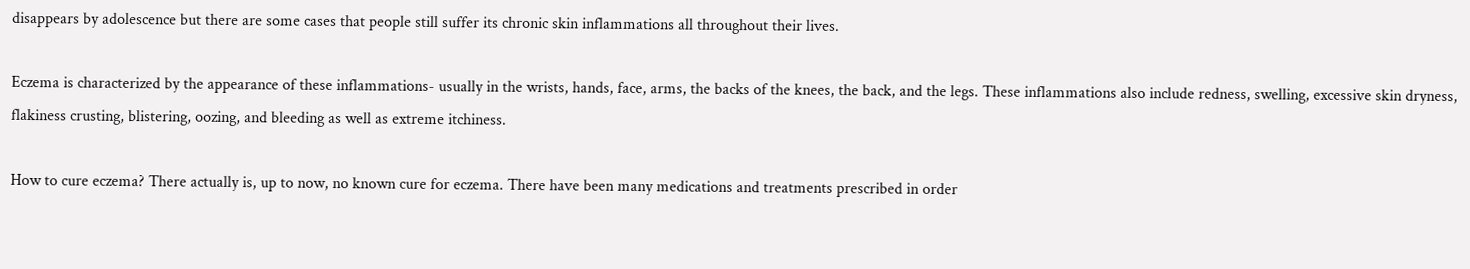disappears by adolescence but there are some cases that people still suffer its chronic skin inflammations all throughout their lives.

Eczema is characterized by the appearance of these inflammations- usually in the wrists, hands, face, arms, the backs of the knees, the back, and the legs. These inflammations also include redness, swelling, excessive skin dryness, flakiness crusting, blistering, oozing, and bleeding as well as extreme itchiness.

How to cure eczema? There actually is, up to now, no known cure for eczema. There have been many medications and treatments prescribed in order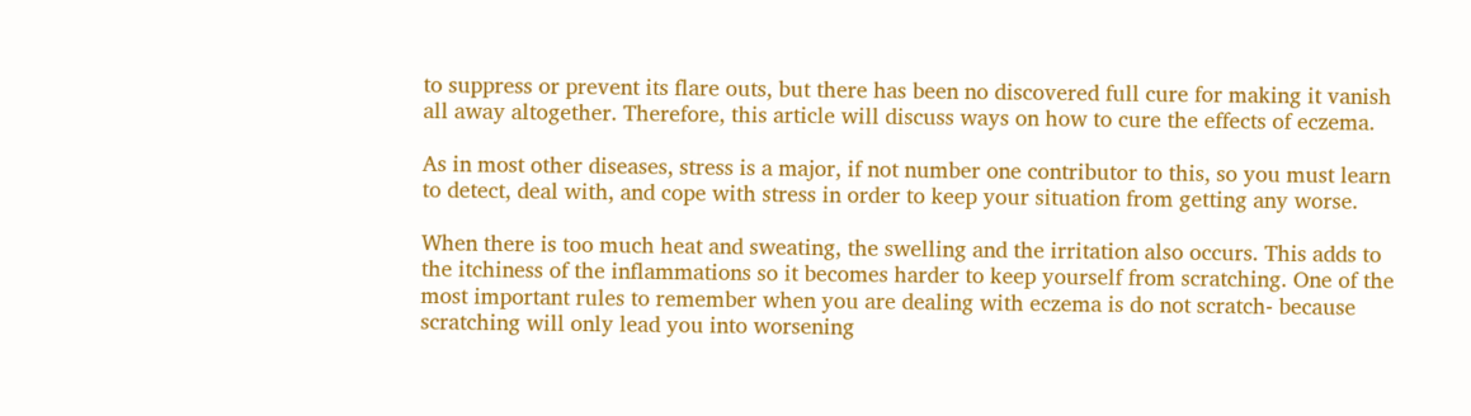to suppress or prevent its flare outs, but there has been no discovered full cure for making it vanish all away altogether. Therefore, this article will discuss ways on how to cure the effects of eczema.

As in most other diseases, stress is a major, if not number one contributor to this, so you must learn to detect, deal with, and cope with stress in order to keep your situation from getting any worse.

When there is too much heat and sweating, the swelling and the irritation also occurs. This adds to the itchiness of the inflammations so it becomes harder to keep yourself from scratching. One of the most important rules to remember when you are dealing with eczema is do not scratch- because scratching will only lead you into worsening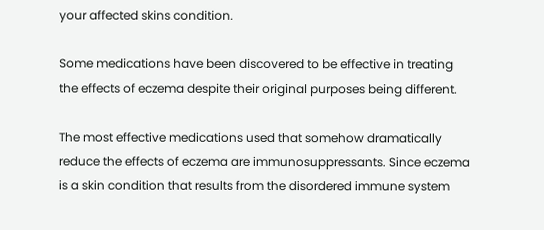your affected skins condition.

Some medications have been discovered to be effective in treating the effects of eczema despite their original purposes being different.

The most effective medications used that somehow dramatically reduce the effects of eczema are immunosuppressants. Since eczema is a skin condition that results from the disordered immune system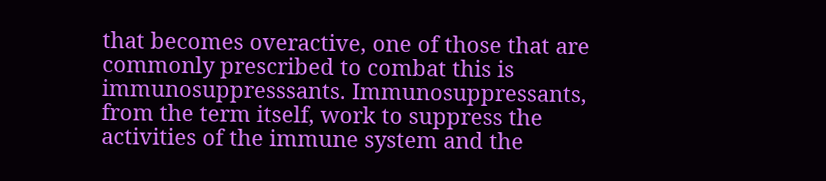that becomes overactive, one of those that are commonly prescribed to combat this is immunosuppresssants. Immunosuppressants, from the term itself, work to suppress the activities of the immune system and the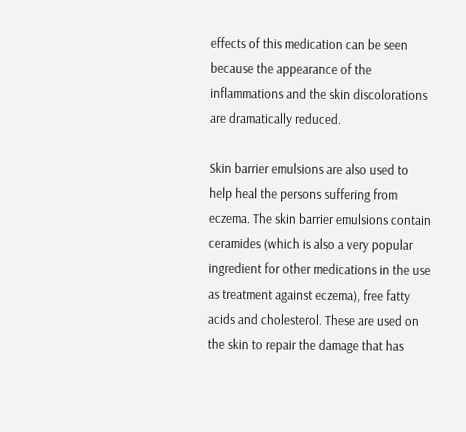effects of this medication can be seen because the appearance of the inflammations and the skin discolorations are dramatically reduced.

Skin barrier emulsions are also used to help heal the persons suffering from eczema. The skin barrier emulsions contain ceramides (which is also a very popular ingredient for other medications in the use as treatment against eczema), free fatty acids and cholesterol. These are used on the skin to repair the damage that has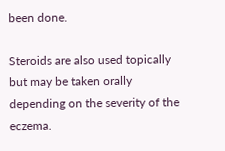been done.

Steroids are also used topically but may be taken orally depending on the severity of the eczema.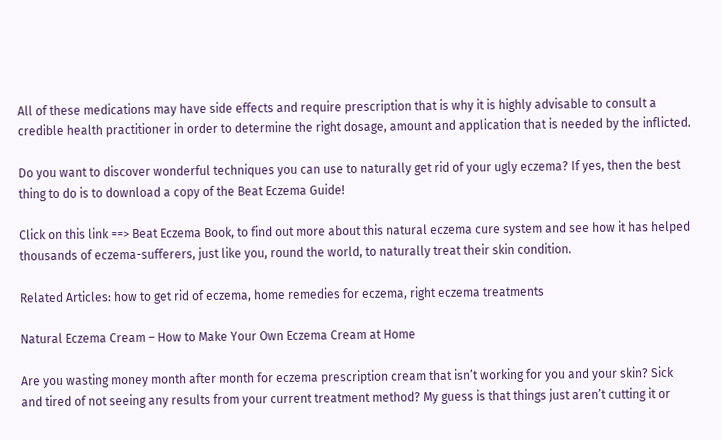All of these medications may have side effects and require prescription that is why it is highly advisable to consult a credible health practitioner in order to determine the right dosage, amount and application that is needed by the inflicted.

Do you want to discover wonderful techniques you can use to naturally get rid of your ugly eczema? If yes, then the best thing to do is to download a copy of the Beat Eczema Guide!

Click on this link ==> Beat Eczema Book, to find out more about this natural eczema cure system and see how it has helped thousands of eczema-sufferers, just like you, round the world, to naturally treat their skin condition.

Related Articles: how to get rid of eczema, home remedies for eczema, right eczema treatments

Natural Eczema Cream – How to Make Your Own Eczema Cream at Home

Are you wasting money month after month for eczema prescription cream that isn’t working for you and your skin? Sick and tired of not seeing any results from your current treatment method? My guess is that things just aren’t cutting it or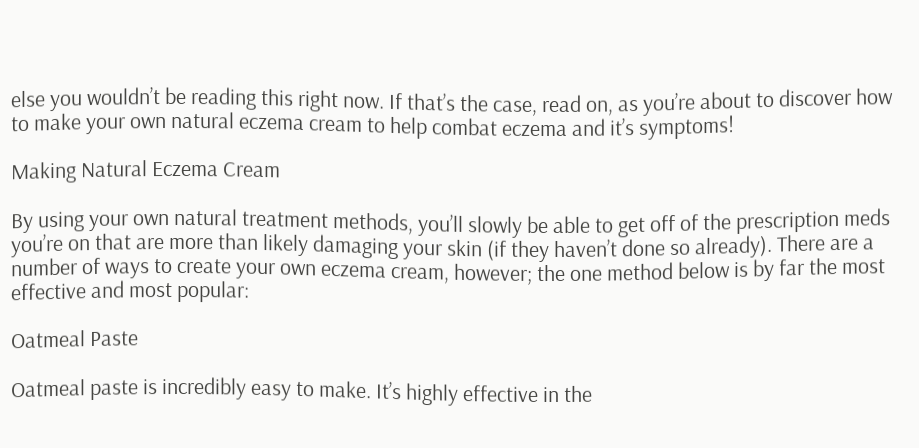else you wouldn’t be reading this right now. If that’s the case, read on, as you’re about to discover how to make your own natural eczema cream to help combat eczema and it’s symptoms!

Making Natural Eczema Cream

By using your own natural treatment methods, you’ll slowly be able to get off of the prescription meds you’re on that are more than likely damaging your skin (if they haven’t done so already). There are a number of ways to create your own eczema cream, however; the one method below is by far the most effective and most popular:

Oatmeal Paste

Oatmeal paste is incredibly easy to make. It’s highly effective in the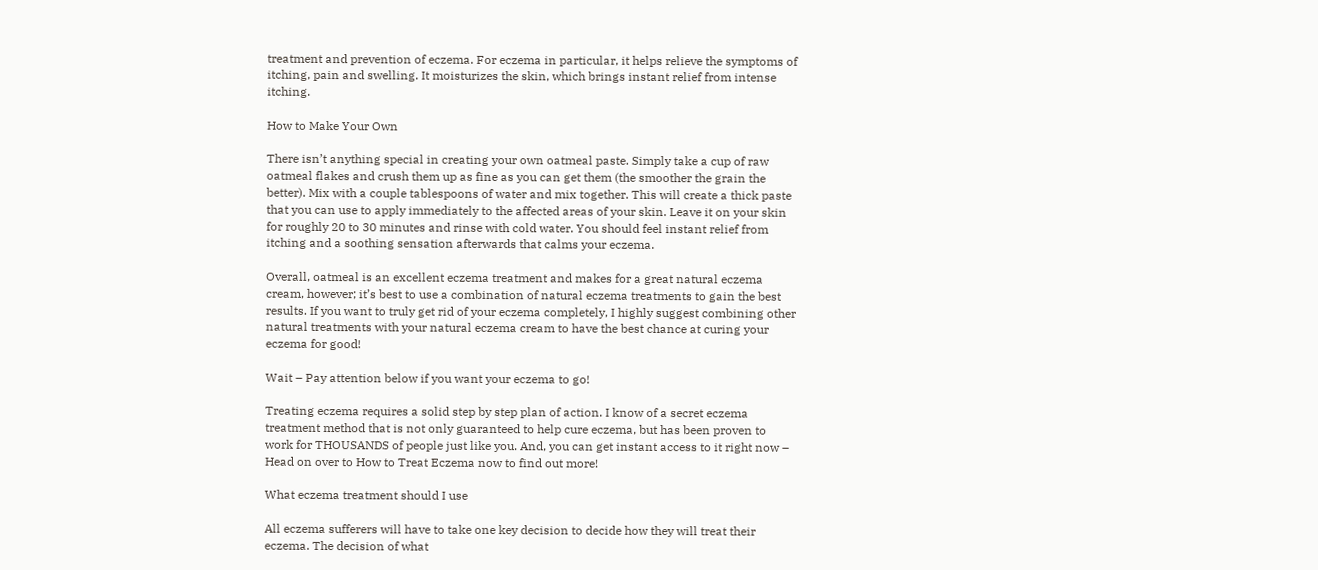treatment and prevention of eczema. For eczema in particular, it helps relieve the symptoms of itching, pain and swelling. It moisturizes the skin, which brings instant relief from intense itching.

How to Make Your Own

There isn’t anything special in creating your own oatmeal paste. Simply take a cup of raw oatmeal flakes and crush them up as fine as you can get them (the smoother the grain the better). Mix with a couple tablespoons of water and mix together. This will create a thick paste that you can use to apply immediately to the affected areas of your skin. Leave it on your skin for roughly 20 to 30 minutes and rinse with cold water. You should feel instant relief from itching and a soothing sensation afterwards that calms your eczema.

Overall, oatmeal is an excellent eczema treatment and makes for a great natural eczema cream, however; it’s best to use a combination of natural eczema treatments to gain the best results. If you want to truly get rid of your eczema completely, I highly suggest combining other natural treatments with your natural eczema cream to have the best chance at curing your eczema for good!

Wait – Pay attention below if you want your eczema to go!

Treating eczema requires a solid step by step plan of action. I know of a secret eczema treatment method that is not only guaranteed to help cure eczema, but has been proven to work for THOUSANDS of people just like you. And, you can get instant access to it right now – Head on over to How to Treat Eczema now to find out more!

What eczema treatment should I use

All eczema sufferers will have to take one key decision to decide how they will treat their eczema. The decision of what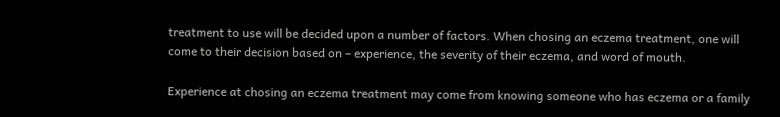treatment to use will be decided upon a number of factors. When chosing an eczema treatment, one will come to their decision based on – experience, the severity of their eczema, and word of mouth.

Experience at chosing an eczema treatment may come from knowing someone who has eczema or a family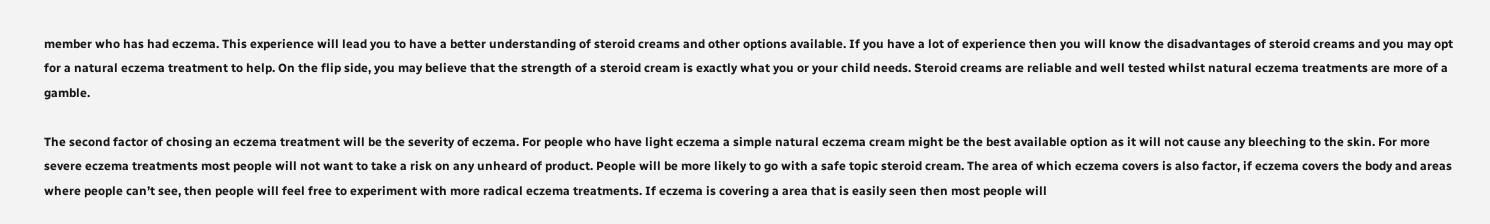member who has had eczema. This experience will lead you to have a better understanding of steroid creams and other options available. If you have a lot of experience then you will know the disadvantages of steroid creams and you may opt for a natural eczema treatment to help. On the flip side, you may believe that the strength of a steroid cream is exactly what you or your child needs. Steroid creams are reliable and well tested whilst natural eczema treatments are more of a gamble.

The second factor of chosing an eczema treatment will be the severity of eczema. For people who have light eczema a simple natural eczema cream might be the best available option as it will not cause any bleeching to the skin. For more severe eczema treatments most people will not want to take a risk on any unheard of product. People will be more likely to go with a safe topic steroid cream. The area of which eczema covers is also factor, if eczema covers the body and areas where people can’t see, then people will feel free to experiment with more radical eczema treatments. If eczema is covering a area that is easily seen then most people will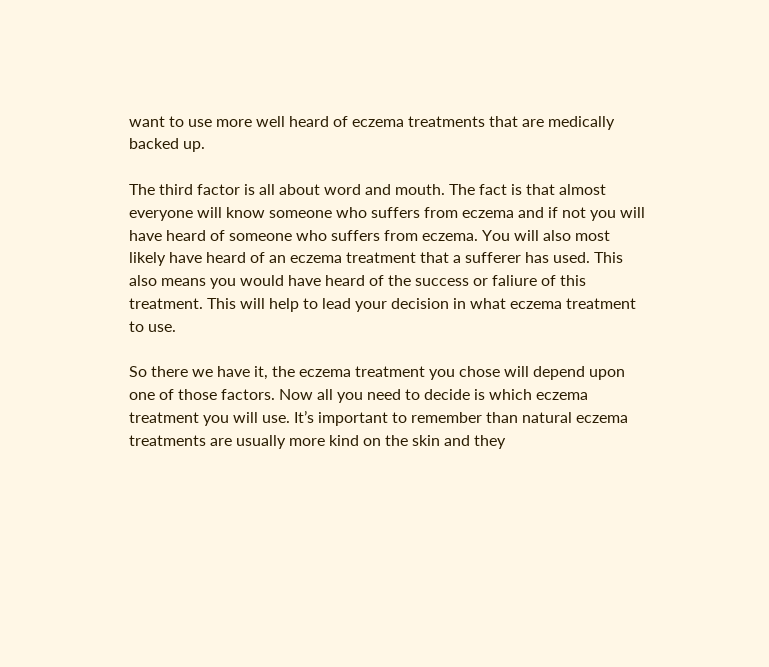want to use more well heard of eczema treatments that are medically backed up.

The third factor is all about word and mouth. The fact is that almost everyone will know someone who suffers from eczema and if not you will have heard of someone who suffers from eczema. You will also most likely have heard of an eczema treatment that a sufferer has used. This also means you would have heard of the success or faliure of this treatment. This will help to lead your decision in what eczema treatment to use.

So there we have it, the eczema treatment you chose will depend upon one of those factors. Now all you need to decide is which eczema treatment you will use. It’s important to remember than natural eczema treatments are usually more kind on the skin and they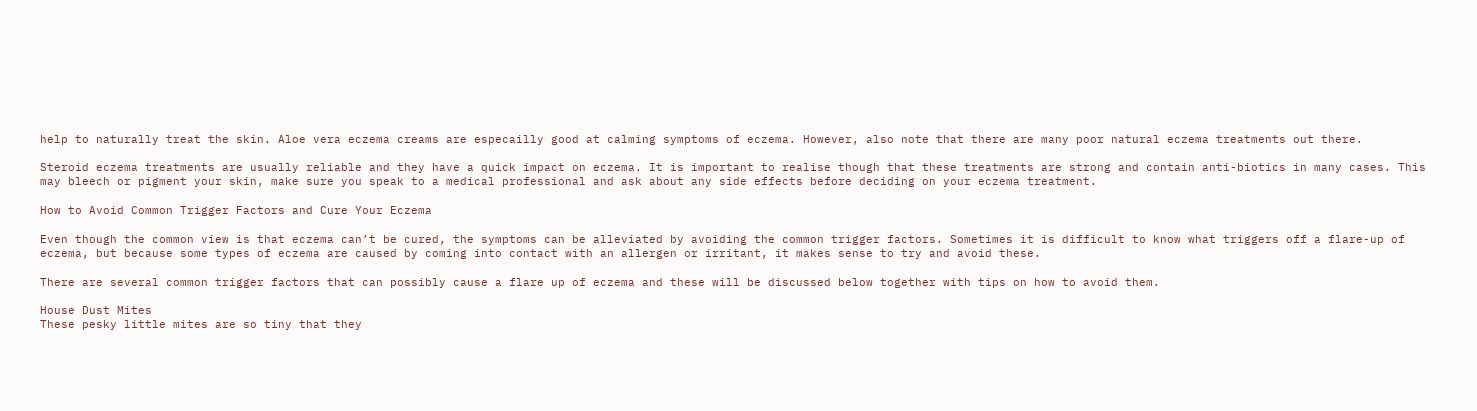help to naturally treat the skin. Aloe vera eczema creams are especailly good at calming symptoms of eczema. However, also note that there are many poor natural eczema treatments out there.

Steroid eczema treatments are usually reliable and they have a quick impact on eczema. It is important to realise though that these treatments are strong and contain anti-biotics in many cases. This may bleech or pigment your skin, make sure you speak to a medical professional and ask about any side effects before deciding on your eczema treatment.

How to Avoid Common Trigger Factors and Cure Your Eczema

Even though the common view is that eczema can’t be cured, the symptoms can be alleviated by avoiding the common trigger factors. Sometimes it is difficult to know what triggers off a flare-up of eczema, but because some types of eczema are caused by coming into contact with an allergen or irritant, it makes sense to try and avoid these.

There are several common trigger factors that can possibly cause a flare up of eczema and these will be discussed below together with tips on how to avoid them.

House Dust Mites
These pesky little mites are so tiny that they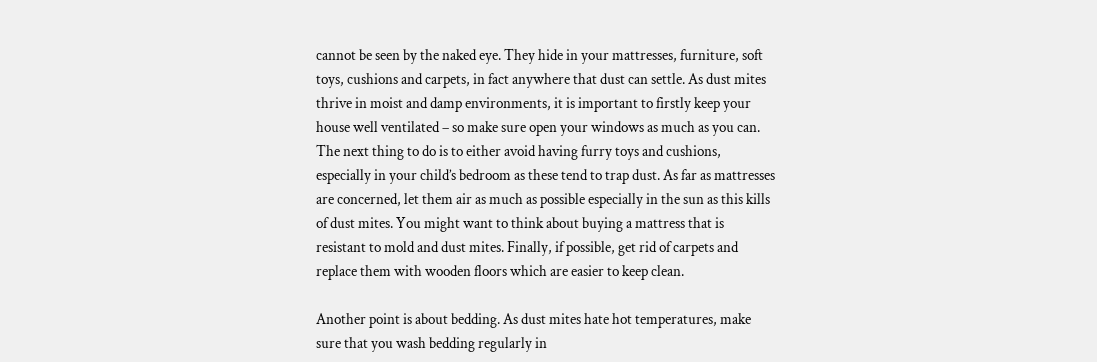cannot be seen by the naked eye. They hide in your mattresses, furniture, soft toys, cushions and carpets, in fact anywhere that dust can settle. As dust mites thrive in moist and damp environments, it is important to firstly keep your house well ventilated – so make sure open your windows as much as you can. The next thing to do is to either avoid having furry toys and cushions, especially in your child’s bedroom as these tend to trap dust. As far as mattresses are concerned, let them air as much as possible especially in the sun as this kills of dust mites. You might want to think about buying a mattress that is resistant to mold and dust mites. Finally, if possible, get rid of carpets and replace them with wooden floors which are easier to keep clean.

Another point is about bedding. As dust mites hate hot temperatures, make sure that you wash bedding regularly in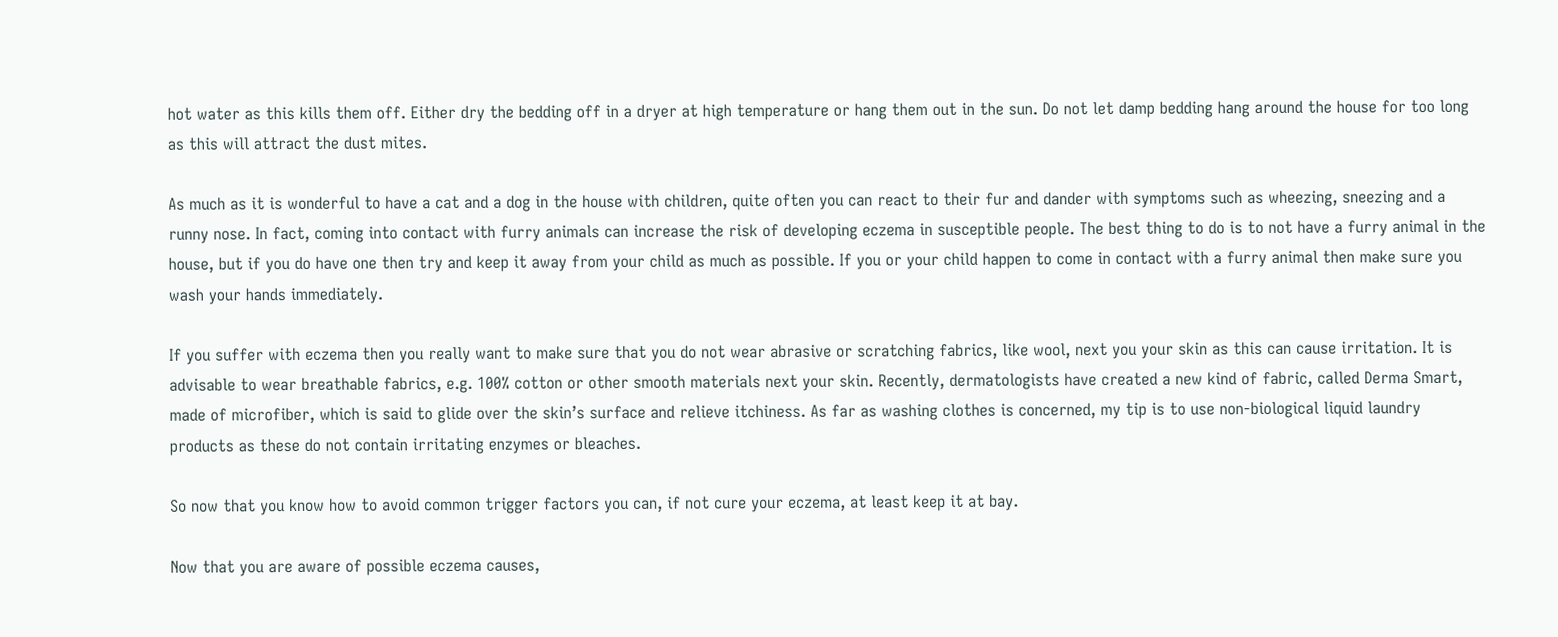hot water as this kills them off. Either dry the bedding off in a dryer at high temperature or hang them out in the sun. Do not let damp bedding hang around the house for too long as this will attract the dust mites.

As much as it is wonderful to have a cat and a dog in the house with children, quite often you can react to their fur and dander with symptoms such as wheezing, sneezing and a runny nose. In fact, coming into contact with furry animals can increase the risk of developing eczema in susceptible people. The best thing to do is to not have a furry animal in the house, but if you do have one then try and keep it away from your child as much as possible. If you or your child happen to come in contact with a furry animal then make sure you wash your hands immediately.

If you suffer with eczema then you really want to make sure that you do not wear abrasive or scratching fabrics, like wool, next you your skin as this can cause irritation. It is advisable to wear breathable fabrics, e.g. 100% cotton or other smooth materials next your skin. Recently, dermatologists have created a new kind of fabric, called Derma Smart, made of microfiber, which is said to glide over the skin’s surface and relieve itchiness. As far as washing clothes is concerned, my tip is to use non-biological liquid laundry products as these do not contain irritating enzymes or bleaches.

So now that you know how to avoid common trigger factors you can, if not cure your eczema, at least keep it at bay.

Now that you are aware of possible eczema causes,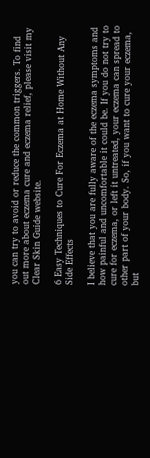you can try to avoid or reduce the common triggers. To find out more about eczema cure and eczema relief, please visit my Clear Skin Guide website.

6 Easy Techniques to Cure For Eczema at Home Without Any Side Effects

I believe that you are fully aware of the eczema symptoms and how painful and uncomfortable it could be. If you do not try to cure for eczema, or left it untreated, your eczema can spread to other part of your body. So, if you want to cure your eczema, but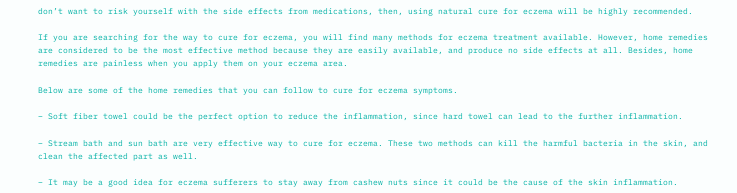don’t want to risk yourself with the side effects from medications, then, using natural cure for eczema will be highly recommended.

If you are searching for the way to cure for eczema, you will find many methods for eczema treatment available. However, home remedies are considered to be the most effective method because they are easily available, and produce no side effects at all. Besides, home remedies are painless when you apply them on your eczema area.

Below are some of the home remedies that you can follow to cure for eczema symptoms.

– Soft fiber towel could be the perfect option to reduce the inflammation, since hard towel can lead to the further inflammation.

– Stream bath and sun bath are very effective way to cure for eczema. These two methods can kill the harmful bacteria in the skin, and clean the affected part as well.

– It may be a good idea for eczema sufferers to stay away from cashew nuts since it could be the cause of the skin inflammation.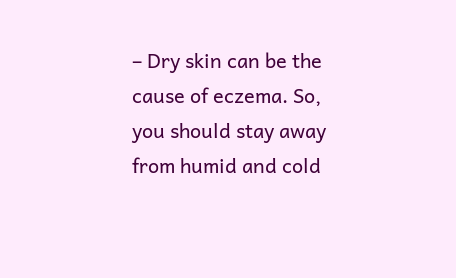– Dry skin can be the cause of eczema. So, you should stay away from humid and cold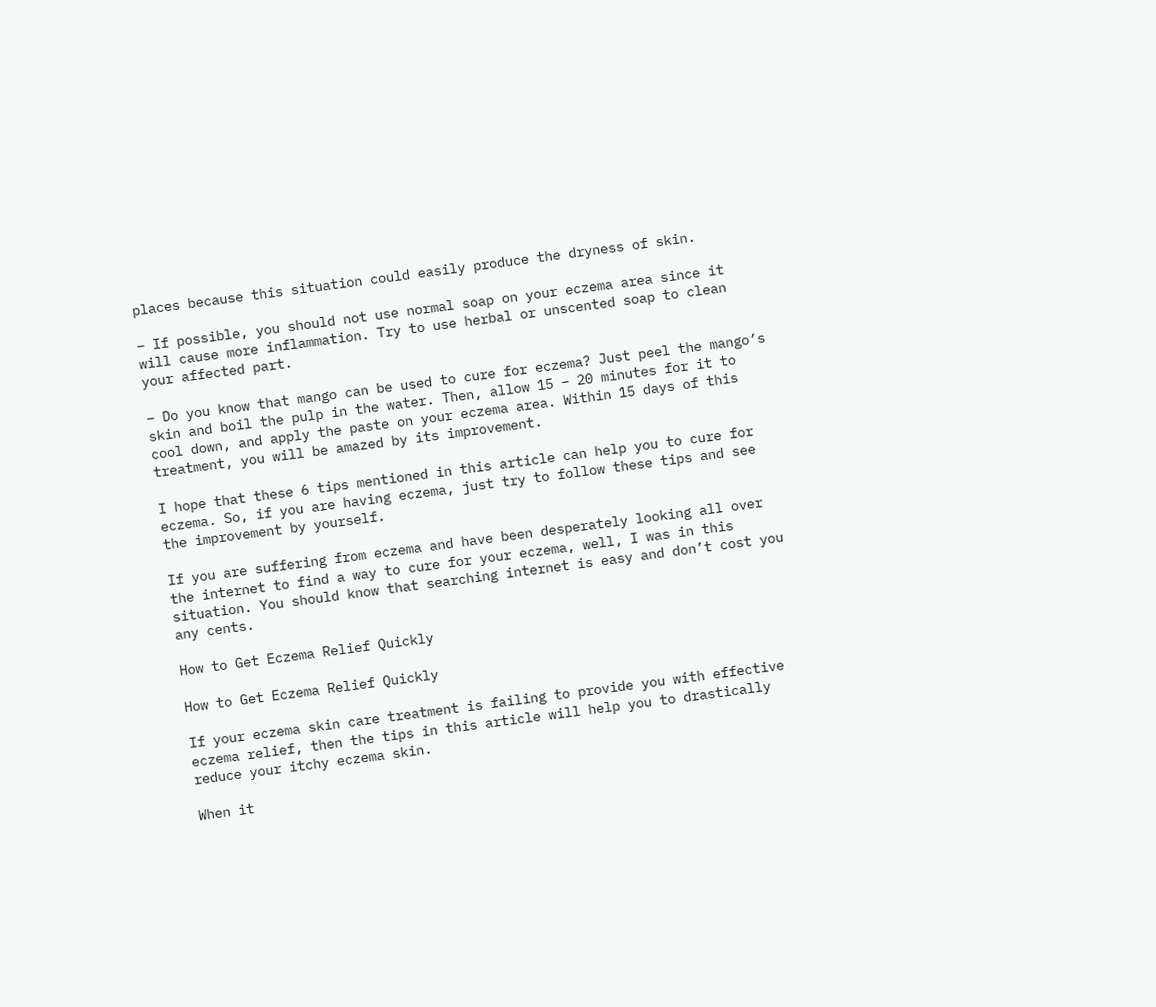places because this situation could easily produce the dryness of skin.

– If possible, you should not use normal soap on your eczema area since it will cause more inflammation. Try to use herbal or unscented soap to clean your affected part.

– Do you know that mango can be used to cure for eczema? Just peel the mango’s skin and boil the pulp in the water. Then, allow 15 – 20 minutes for it to cool down, and apply the paste on your eczema area. Within 15 days of this treatment, you will be amazed by its improvement.

I hope that these 6 tips mentioned in this article can help you to cure for eczema. So, if you are having eczema, just try to follow these tips and see the improvement by yourself.

If you are suffering from eczema and have been desperately looking all over the internet to find a way to cure for your eczema, well, I was in this situation. You should know that searching internet is easy and don’t cost you any cents.

How to Get Eczema Relief Quickly

How to Get Eczema Relief Quickly

If your eczema skin care treatment is failing to provide you with effective eczema relief, then the tips in this article will help you to drastically reduce your itchy eczema skin.

When it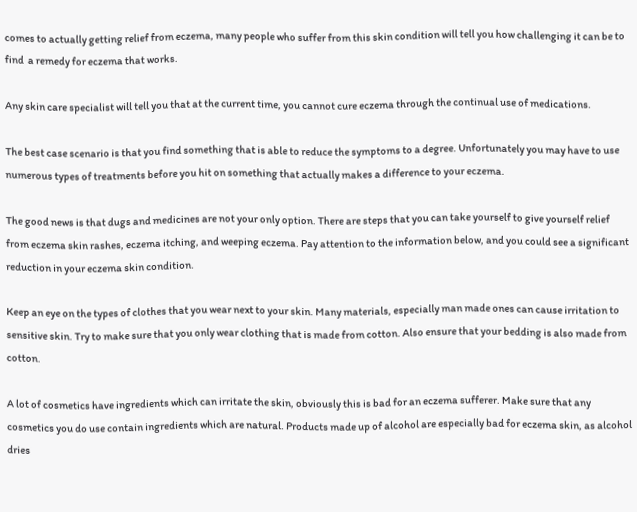comes to actually getting relief from eczema, many people who suffer from this skin condition will tell you how challenging it can be to find  a remedy for eczema that works.

Any skin care specialist will tell you that at the current time, you cannot cure eczema through the continual use of medications.

The best case scenario is that you find something that is able to reduce the symptoms to a degree. Unfortunately you may have to use numerous types of treatments before you hit on something that actually makes a difference to your eczema.

The good news is that dugs and medicines are not your only option. There are steps that you can take yourself to give yourself relief from eczema skin rashes, eczema itching, and weeping eczema. Pay attention to the information below, and you could see a significant reduction in your eczema skin condition.

Keep an eye on the types of clothes that you wear next to your skin. Many materials, especially man made ones can cause irritation to sensitive skin. Try to make sure that you only wear clothing that is made from cotton. Also ensure that your bedding is also made from cotton.

A lot of cosmetics have ingredients which can irritate the skin, obviously this is bad for an eczema sufferer. Make sure that any cosmetics you do use contain ingredients which are natural. Products made up of alcohol are especially bad for eczema skin, as alcohol dries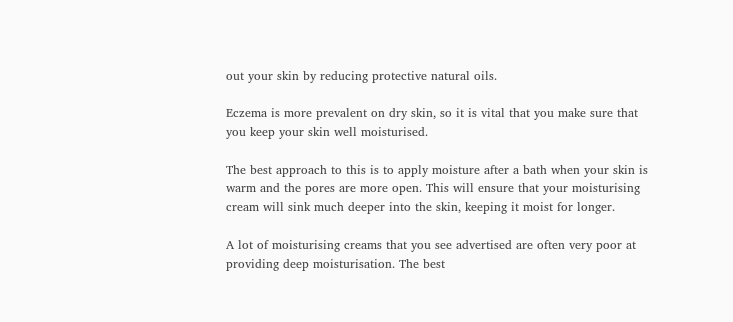out your skin by reducing protective natural oils.

Eczema is more prevalent on dry skin, so it is vital that you make sure that you keep your skin well moisturised.

The best approach to this is to apply moisture after a bath when your skin is warm and the pores are more open. This will ensure that your moisturising cream will sink much deeper into the skin, keeping it moist for longer.

A lot of moisturising creams that you see advertised are often very poor at providing deep moisturisation. The best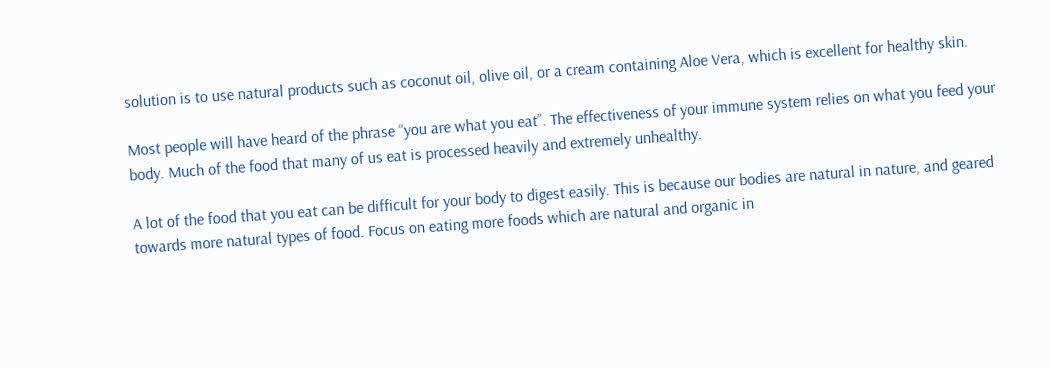solution is to use natural products such as coconut oil, olive oil, or a cream containing Aloe Vera, which is excellent for healthy skin.

Most people will have heard of the phrase “you are what you eat”. The effectiveness of your immune system relies on what you feed your body. Much of the food that many of us eat is processed heavily and extremely unhealthy.

A lot of the food that you eat can be difficult for your body to digest easily. This is because our bodies are natural in nature, and geared towards more natural types of food. Focus on eating more foods which are natural and organic in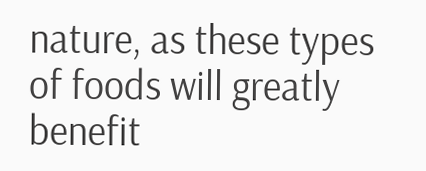nature, as these types of foods will greatly benefit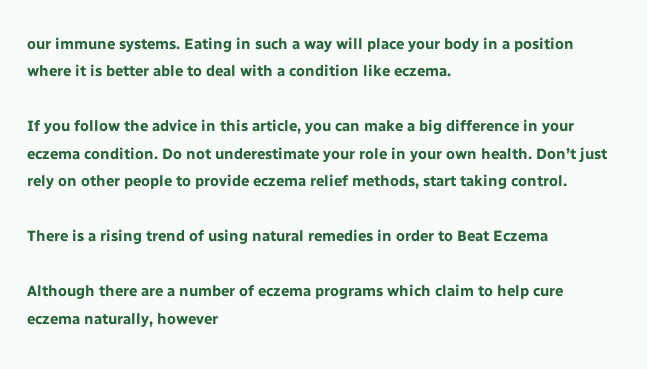our immune systems. Eating in such a way will place your body in a position where it is better able to deal with a condition like eczema.

If you follow the advice in this article, you can make a big difference in your eczema condition. Do not underestimate your role in your own health. Don’t just rely on other people to provide eczema relief methods, start taking control.

There is a rising trend of using natural remedies in order to Beat Eczema

Although there are a number of eczema programs which claim to help cure eczema naturally, however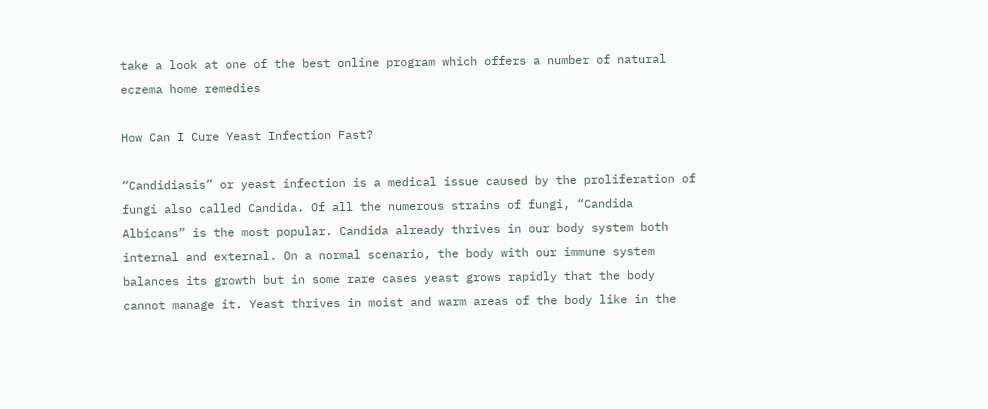take a look at one of the best online program which offers a number of natural eczema home remedies

How Can I Cure Yeast Infection Fast?

“Candidiasis” or yeast infection is a medical issue caused by the proliferation of fungi also called Candida. Of all the numerous strains of fungi, “Candida Albicans” is the most popular. Candida already thrives in our body system both internal and external. On a normal scenario, the body with our immune system balances its growth but in some rare cases yeast grows rapidly that the body cannot manage it. Yeast thrives in moist and warm areas of the body like in the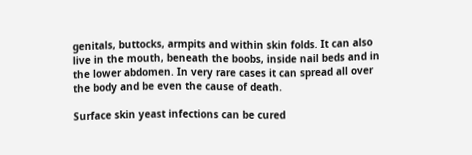genitals, buttocks, armpits and within skin folds. It can also live in the mouth, beneath the boobs, inside nail beds and in the lower abdomen. In very rare cases it can spread all over the body and be even the cause of death.

Surface skin yeast infections can be cured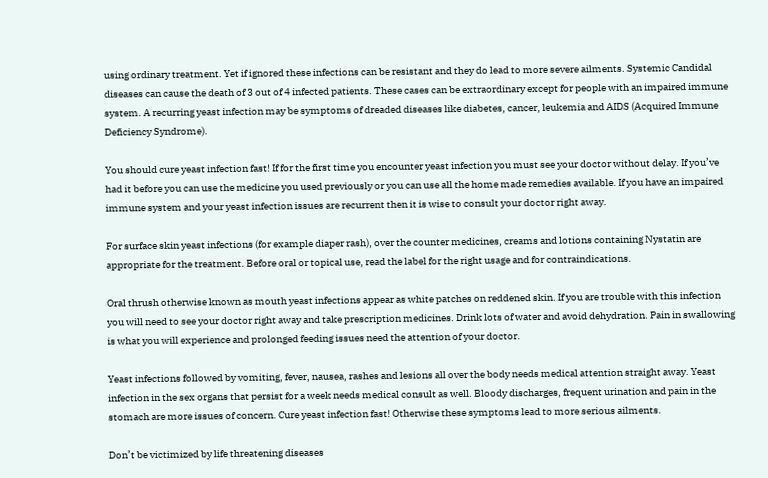using ordinary treatment. Yet if ignored these infections can be resistant and they do lead to more severe ailments. Systemic Candidal diseases can cause the death of 3 out of 4 infected patients. These cases can be extraordinary except for people with an impaired immune system. A recurring yeast infection may be symptoms of dreaded diseases like diabetes, cancer, leukemia and AIDS (Acquired Immune Deficiency Syndrome).

You should cure yeast infection fast! If for the first time you encounter yeast infection you must see your doctor without delay. If you’ve had it before you can use the medicine you used previously or you can use all the home made remedies available. If you have an impaired immune system and your yeast infection issues are recurrent then it is wise to consult your doctor right away.

For surface skin yeast infections (for example diaper rash), over the counter medicines, creams and lotions containing Nystatin are appropriate for the treatment. Before oral or topical use, read the label for the right usage and for contraindications.

Oral thrush otherwise known as mouth yeast infections appear as white patches on reddened skin. If you are trouble with this infection you will need to see your doctor right away and take prescription medicines. Drink lots of water and avoid dehydration. Pain in swallowing is what you will experience and prolonged feeding issues need the attention of your doctor.

Yeast infections followed by vomiting, fever, nausea, rashes and lesions all over the body needs medical attention straight away. Yeast infection in the sex organs that persist for a week needs medical consult as well. Bloody discharges, frequent urination and pain in the stomach are more issues of concern. Cure yeast infection fast! Otherwise these symptoms lead to more serious ailments.

Don’t be victimized by life threatening diseases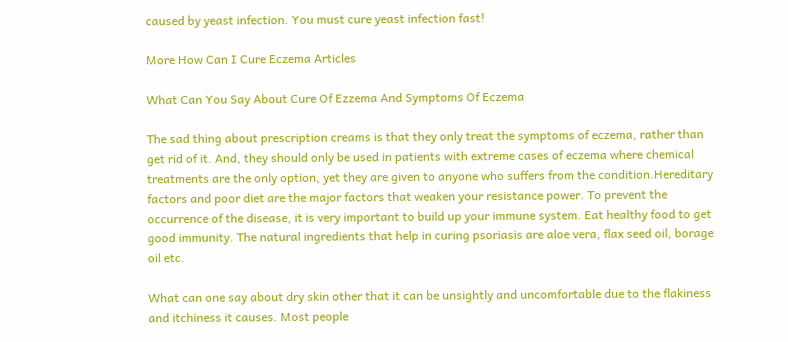caused by yeast infection. You must cure yeast infection fast!

More How Can I Cure Eczema Articles

What Can You Say About Cure Of Ezzema And Symptoms Of Eczema

The sad thing about prescription creams is that they only treat the symptoms of eczema, rather than get rid of it. And, they should only be used in patients with extreme cases of eczema where chemical treatments are the only option, yet they are given to anyone who suffers from the condition.Hereditary factors and poor diet are the major factors that weaken your resistance power. To prevent the occurrence of the disease, it is very important to build up your immune system. Eat healthy food to get good immunity. The natural ingredients that help in curing psoriasis are aloe vera, flax seed oil, borage oil etc.

What can one say about dry skin other that it can be unsightly and uncomfortable due to the flakiness and itchiness it causes. Most people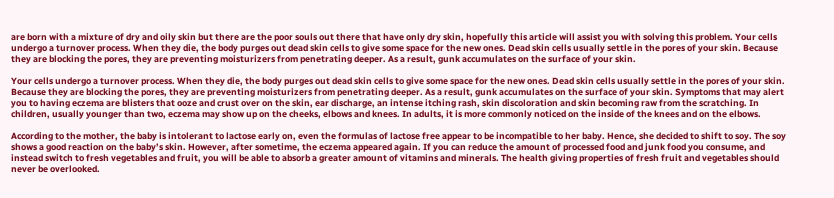are born with a mixture of dry and oily skin but there are the poor souls out there that have only dry skin, hopefully this article will assist you with solving this problem. Your cells undergo a turnover process. When they die, the body purges out dead skin cells to give some space for the new ones. Dead skin cells usually settle in the pores of your skin. Because they are blocking the pores, they are preventing moisturizers from penetrating deeper. As a result, gunk accumulates on the surface of your skin.

Your cells undergo a turnover process. When they die, the body purges out dead skin cells to give some space for the new ones. Dead skin cells usually settle in the pores of your skin. Because they are blocking the pores, they are preventing moisturizers from penetrating deeper. As a result, gunk accumulates on the surface of your skin. Symptoms that may alert you to having eczema are blisters that ooze and crust over on the skin, ear discharge, an intense itching rash, skin discoloration and skin becoming raw from the scratching. In children, usually younger than two, eczema may show up on the cheeks, elbows and knees. In adults, it is more commonly noticed on the inside of the knees and on the elbows.

According to the mother, the baby is intolerant to lactose early on, even the formulas of lactose free appear to be incompatible to her baby. Hence, she decided to shift to soy. The soy shows a good reaction on the baby’s skin. However, after sometime, the eczema appeared again. If you can reduce the amount of processed food and junk food you consume, and instead switch to fresh vegetables and fruit, you will be able to absorb a greater amount of vitamins and minerals. The health giving properties of fresh fruit and vegetables should never be overlooked.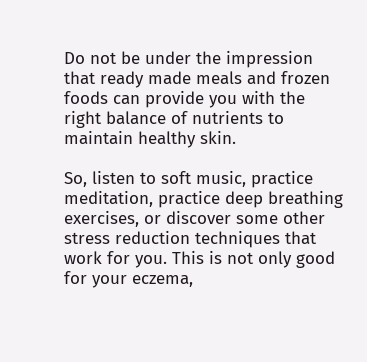Do not be under the impression that ready made meals and frozen foods can provide you with the right balance of nutrients to maintain healthy skin.

So, listen to soft music, practice meditation, practice deep breathing exercises, or discover some other stress reduction techniques that work for you. This is not only good for your eczema,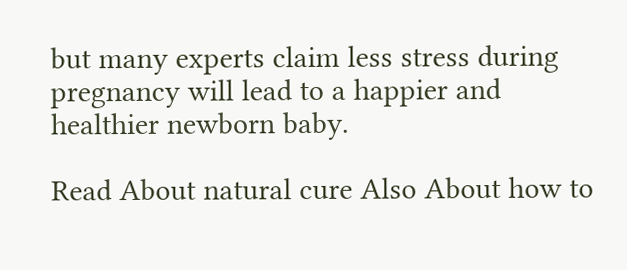but many experts claim less stress during pregnancy will lead to a happier and healthier newborn baby.

Read About natural cure Also About how to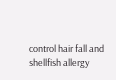control hair fall and shellfish allergy